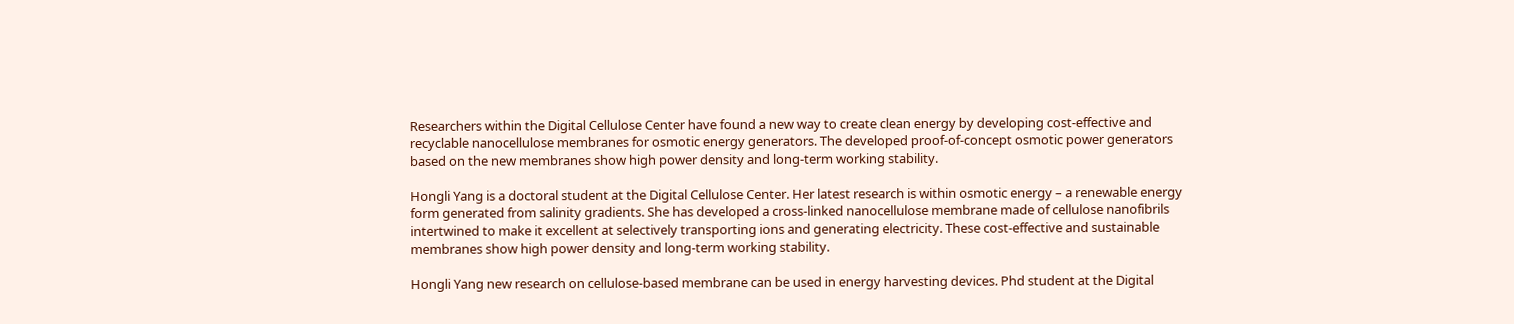Researchers within the Digital Cellulose Center have found a new way to create clean energy by developing cost-effective and recyclable nanocellulose membranes for osmotic energy generators. The developed proof-of-concept osmotic power generators based on the new membranes show high power density and long-term working stability.

Hongli Yang is a doctoral student at the Digital Cellulose Center. Her latest research is within osmotic energy – a renewable energy form generated from salinity gradients. She has developed a cross-linked nanocellulose membrane made of cellulose nanofibrils intertwined to make it excellent at selectively transporting ions and generating electricity. These cost-effective and sustainable membranes show high power density and long-term working stability.

Hongli Yang new research on cellulose-based membrane can be used in energy harvesting devices. Phd student at the Digital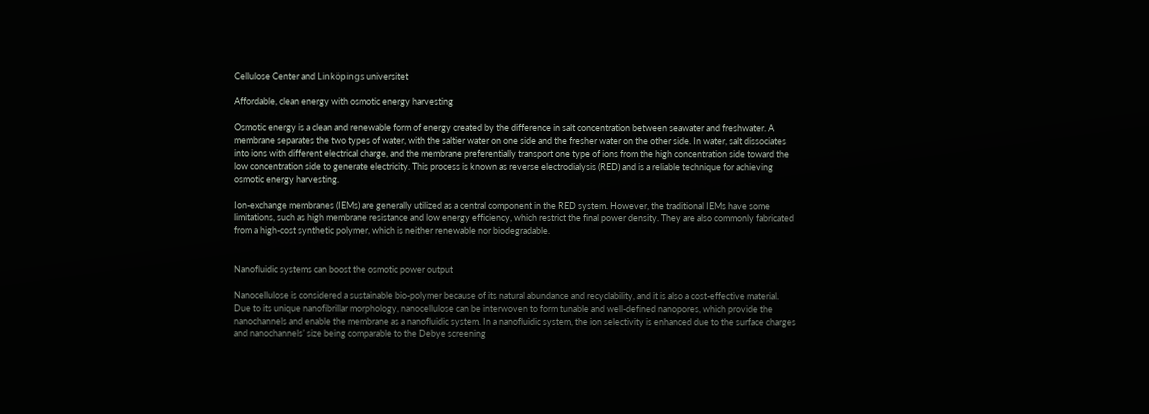Cellulose Center and Linköpings universitet

Affordable, clean energy with osmotic energy harvesting

Osmotic energy is a clean and renewable form of energy created by the difference in salt concentration between seawater and freshwater. A membrane separates the two types of water, with the saltier water on one side and the fresher water on the other side. In water, salt dissociates into ions with different electrical charge, and the membrane preferentially transport one type of ions from the high concentration side toward the low concentration side to generate electricity. This process is known as reverse electrodialysis (RED) and is a reliable technique for achieving osmotic energy harvesting.

Ion-exchange membranes (IEMs) are generally utilized as a central component in the RED system. However, the traditional IEMs have some limitations, such as high membrane resistance and low energy efficiency, which restrict the final power density. They are also commonly fabricated from a high-cost synthetic polymer, which is neither renewable nor biodegradable.


Nanofluidic systems can boost the osmotic power output

Nanocellulose is considered a sustainable bio-polymer because of its natural abundance and recyclability, and it is also a cost-effective material. Due to its unique nanofibrillar morphology, nanocellulose can be interwoven to form tunable and well-defined nanopores, which provide the nanochannels and enable the membrane as a nanofluidic system. In a nanofluidic system, the ion selectivity is enhanced due to the surface charges and nanochannels’ size being comparable to the Debye screening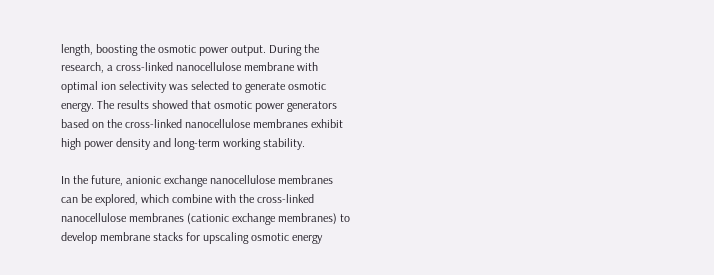length, boosting the osmotic power output. During the research, a cross-linked nanocellulose membrane with optimal ion selectivity was selected to generate osmotic energy. The results showed that osmotic power generators based on the cross-linked nanocellulose membranes exhibit high power density and long-term working stability.

In the future, anionic exchange nanocellulose membranes can be explored, which combine with the cross-linked nanocellulose membranes (cationic exchange membranes) to develop membrane stacks for upscaling osmotic energy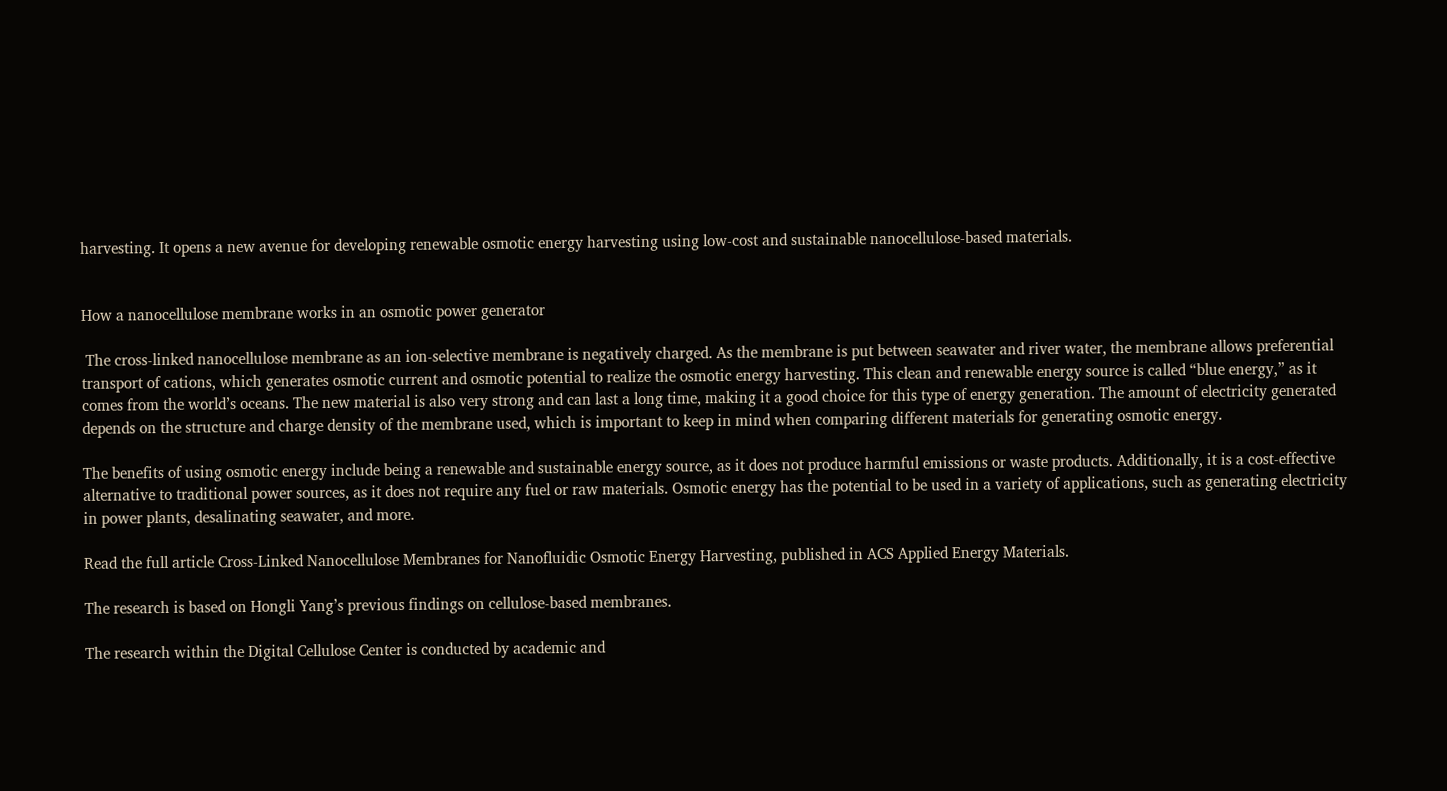harvesting. It opens a new avenue for developing renewable osmotic energy harvesting using low-cost and sustainable nanocellulose-based materials.


How a nanocellulose membrane works in an osmotic power generator

 The cross-linked nanocellulose membrane as an ion-selective membrane is negatively charged. As the membrane is put between seawater and river water, the membrane allows preferential transport of cations, which generates osmotic current and osmotic potential to realize the osmotic energy harvesting. This clean and renewable energy source is called “blue energy,” as it comes from the world’s oceans. The new material is also very strong and can last a long time, making it a good choice for this type of energy generation. The amount of electricity generated depends on the structure and charge density of the membrane used, which is important to keep in mind when comparing different materials for generating osmotic energy.

The benefits of using osmotic energy include being a renewable and sustainable energy source, as it does not produce harmful emissions or waste products. Additionally, it is a cost-effective alternative to traditional power sources, as it does not require any fuel or raw materials. Osmotic energy has the potential to be used in a variety of applications, such as generating electricity in power plants, desalinating seawater, and more.

Read the full article Cross-Linked Nanocellulose Membranes for Nanofluidic Osmotic Energy Harvesting, published in ACS Applied Energy Materials.

The research is based on Hongli Yang’s previous findings on cellulose-based membranes.

The research within the Digital Cellulose Center is conducted by academic and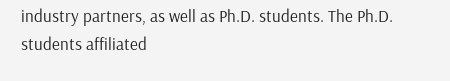industry partners, as well as Ph.D. students. The Ph.D. students affiliated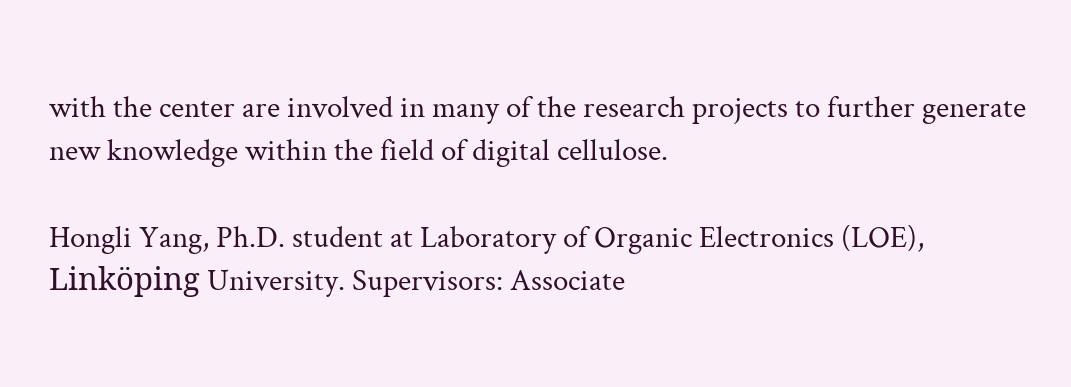with the center are involved in many of the research projects to further generate new knowledge within the field of digital cellulose.

Hongli Yang, Ph.D. student at Laboratory of Organic Electronics (LOE), Linköping University. Supervisors: Associate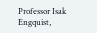Professor Isak Engquist,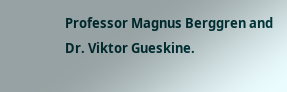Professor Magnus Berggren and Dr. Viktor Gueskine.